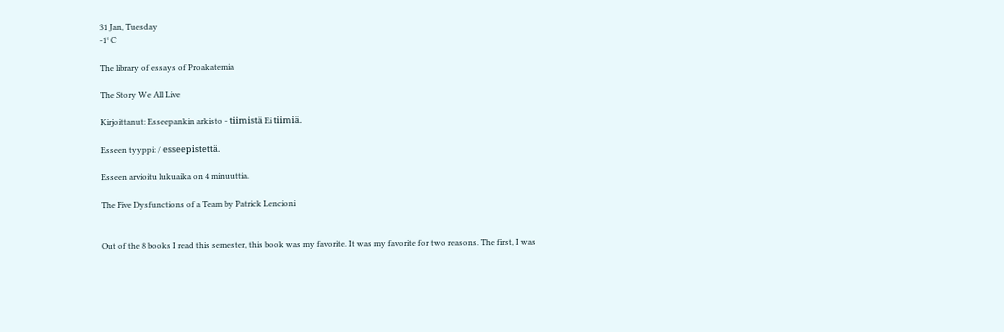31 Jan, Tuesday
-1° C

The library of essays of Proakatemia

The Story We All Live

Kirjoittanut: Esseepankin arkisto - tiimistä Ei tiimiä.

Esseen tyyppi: / esseepistettä.

Esseen arvioitu lukuaika on 4 minuuttia.

The Five Dysfunctions of a Team by Patrick Lencioni


Out of the 8 books I read this semester, this book was my favorite. It was my favorite for two reasons. The first, I was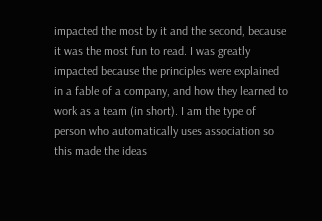impacted the most by it and the second, because it was the most fun to read. I was greatly impacted because the principles were explained in a fable of a company, and how they learned to work as a team (in short). I am the type of person who automatically uses association so this made the ideas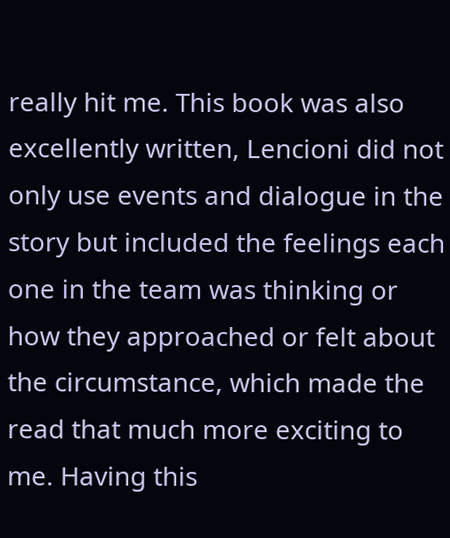really hit me. This book was also excellently written, Lencioni did not only use events and dialogue in the story but included the feelings each one in the team was thinking or how they approached or felt about the circumstance, which made the read that much more exciting to me. Having this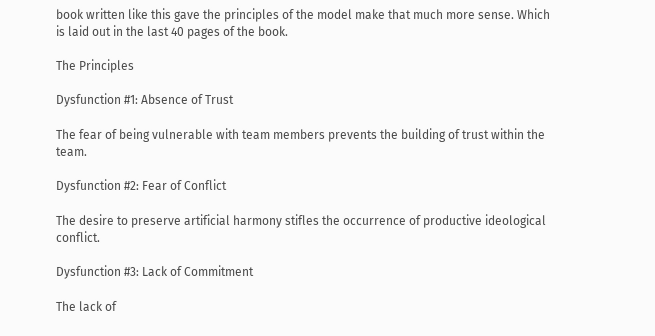book written like this gave the principles of the model make that much more sense. Which is laid out in the last 40 pages of the book.

The Principles

Dysfunction #1: Absence of Trust

The fear of being vulnerable with team members prevents the building of trust within the team.

Dysfunction #2: Fear of Conflict

The desire to preserve artificial harmony stifles the occurrence of productive ideological conflict.

Dysfunction #3: Lack of Commitment

The lack of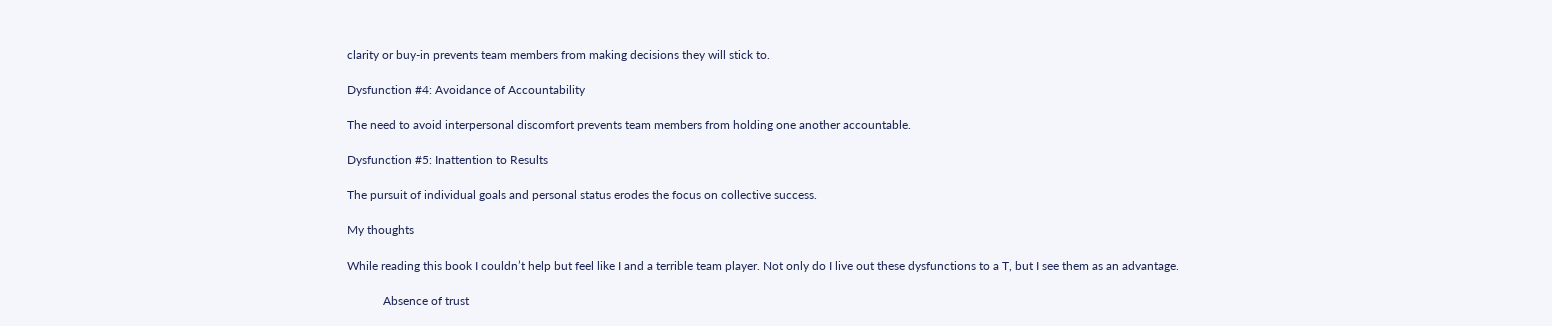clarity or buy-in prevents team members from making decisions they will stick to.

Dysfunction #4: Avoidance of Accountability

The need to avoid interpersonal discomfort prevents team members from holding one another accountable.

Dysfunction #5: Inattention to Results

The pursuit of individual goals and personal status erodes the focus on collective success.

My thoughts

While reading this book I couldn’t help but feel like I and a terrible team player. Not only do I live out these dysfunctions to a T, but I see them as an advantage.

            Absence of trust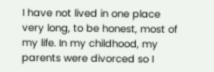I have not lived in one place very long, to be honest, most of my life. In my childhood, my parents were divorced so I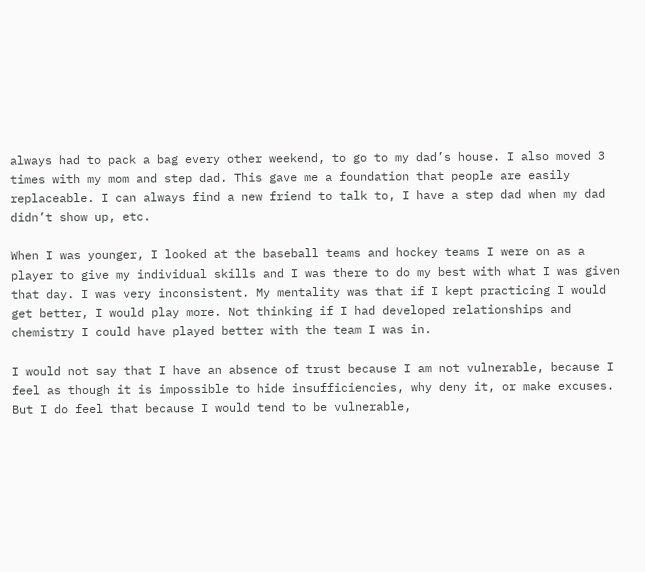always had to pack a bag every other weekend, to go to my dad’s house. I also moved 3 times with my mom and step dad. This gave me a foundation that people are easily replaceable. I can always find a new friend to talk to, I have a step dad when my dad didn’t show up, etc.

When I was younger, I looked at the baseball teams and hockey teams I were on as a player to give my individual skills and I was there to do my best with what I was given that day. I was very inconsistent. My mentality was that if I kept practicing I would get better, I would play more. Not thinking if I had developed relationships and chemistry I could have played better with the team I was in.

I would not say that I have an absence of trust because I am not vulnerable, because I feel as though it is impossible to hide insufficiencies, why deny it, or make excuses. But I do feel that because I would tend to be vulnerable,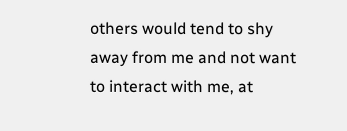others would tend to shy away from me and not want to interact with me, at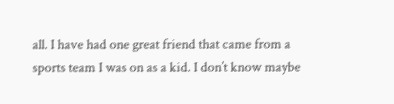all. I have had one great friend that came from a sports team I was on as a kid. I don’t know maybe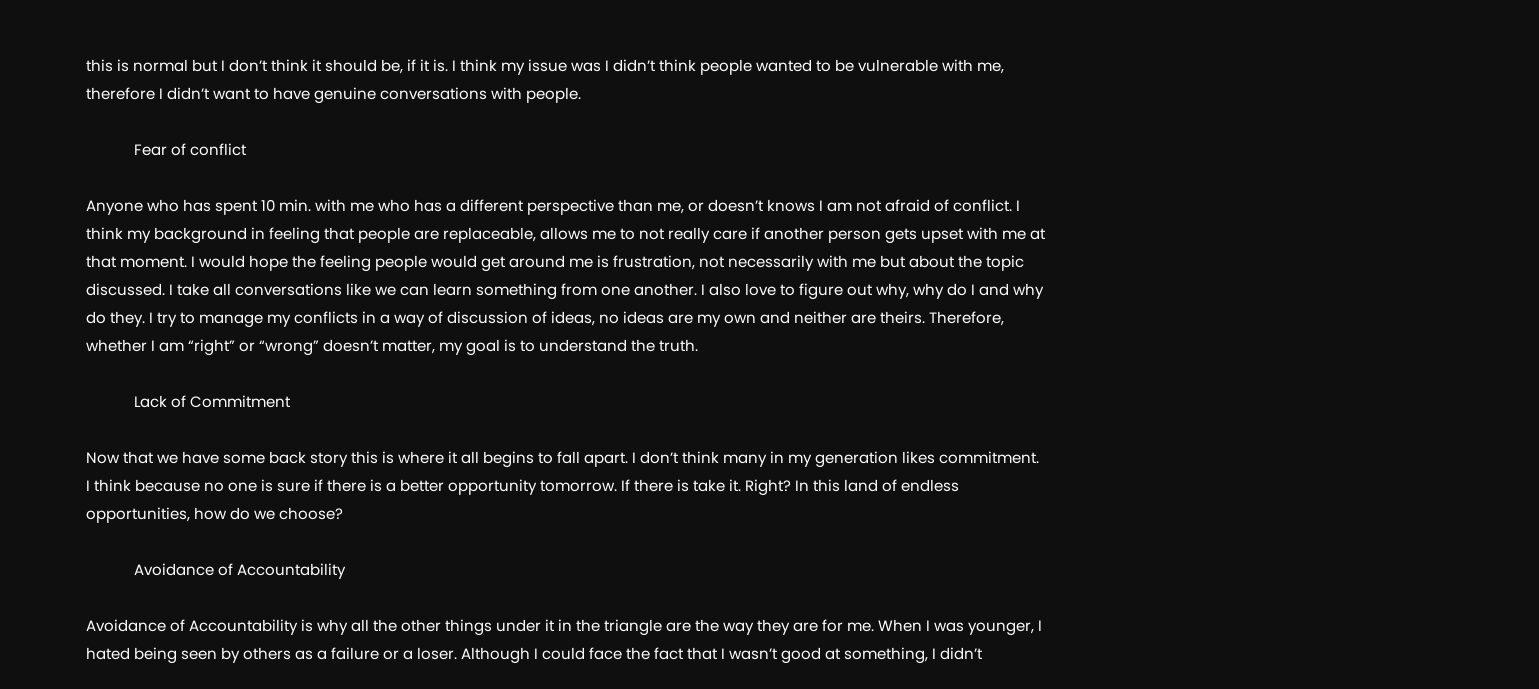this is normal but I don’t think it should be, if it is. I think my issue was I didn’t think people wanted to be vulnerable with me, therefore I didn’t want to have genuine conversations with people.

            Fear of conflict

Anyone who has spent 10 min. with me who has a different perspective than me, or doesn’t knows I am not afraid of conflict. I think my background in feeling that people are replaceable, allows me to not really care if another person gets upset with me at that moment. I would hope the feeling people would get around me is frustration, not necessarily with me but about the topic discussed. I take all conversations like we can learn something from one another. I also love to figure out why, why do I and why do they. I try to manage my conflicts in a way of discussion of ideas, no ideas are my own and neither are theirs. Therefore, whether I am “right” or “wrong” doesn’t matter, my goal is to understand the truth.

            Lack of Commitment

Now that we have some back story this is where it all begins to fall apart. I don’t think many in my generation likes commitment. I think because no one is sure if there is a better opportunity tomorrow. If there is take it. Right? In this land of endless opportunities, how do we choose?

            Avoidance of Accountability

Avoidance of Accountability is why all the other things under it in the triangle are the way they are for me. When I was younger, I hated being seen by others as a failure or a loser. Although I could face the fact that I wasn’t good at something, I didn’t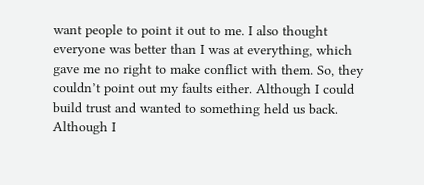want people to point it out to me. I also thought everyone was better than I was at everything, which gave me no right to make conflict with them. So, they couldn’t point out my faults either. Although I could build trust and wanted to something held us back. Although I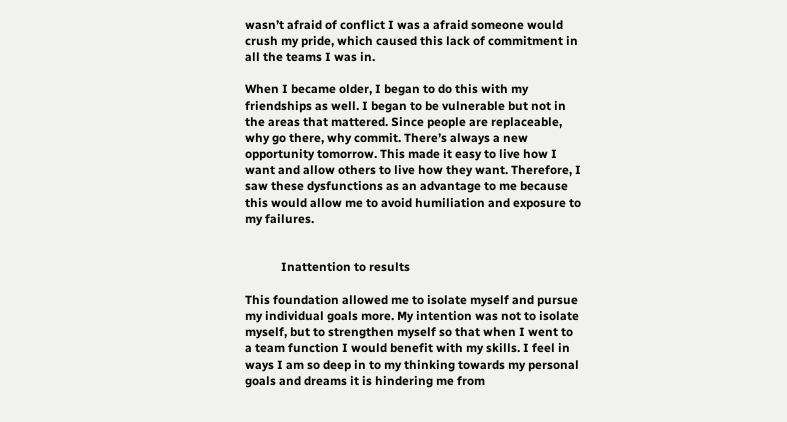wasn’t afraid of conflict I was a afraid someone would crush my pride, which caused this lack of commitment in all the teams I was in.

When I became older, I began to do this with my friendships as well. I began to be vulnerable but not in the areas that mattered. Since people are replaceable, why go there, why commit. There’s always a new opportunity tomorrow. This made it easy to live how I want and allow others to live how they want. Therefore, I saw these dysfunctions as an advantage to me because this would allow me to avoid humiliation and exposure to my failures.


            Inattention to results

This foundation allowed me to isolate myself and pursue my individual goals more. My intention was not to isolate myself, but to strengthen myself so that when I went to a team function I would benefit with my skills. I feel in ways I am so deep in to my thinking towards my personal goals and dreams it is hindering me from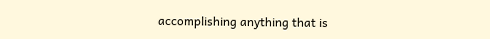accomplishing anything that is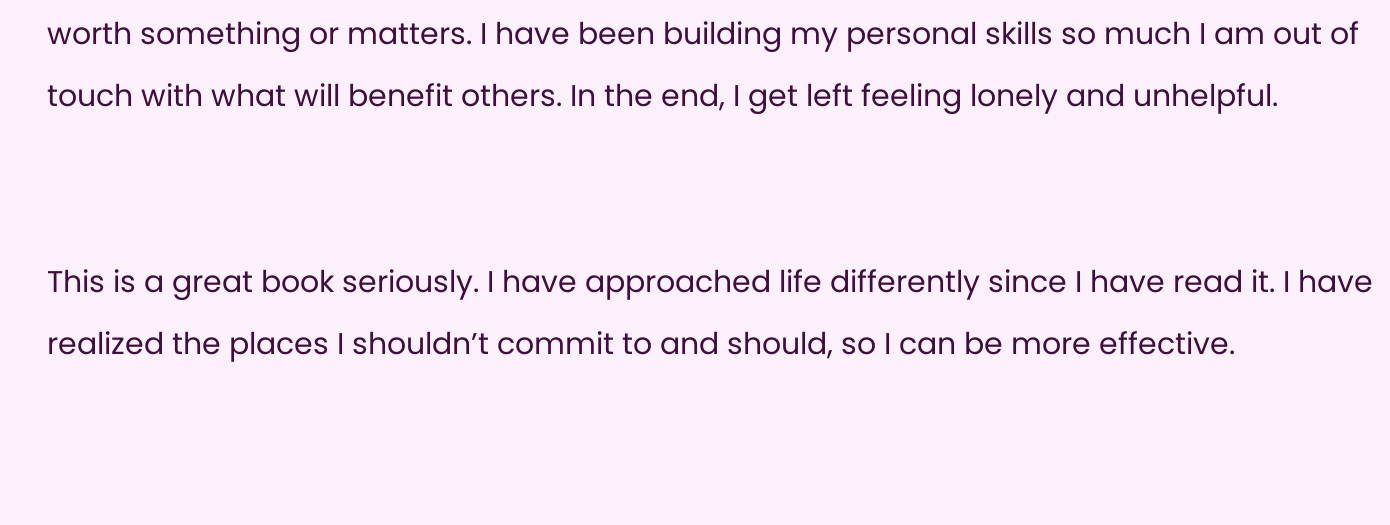worth something or matters. I have been building my personal skills so much I am out of touch with what will benefit others. In the end, I get left feeling lonely and unhelpful.


This is a great book seriously. I have approached life differently since I have read it. I have realized the places I shouldn’t commit to and should, so I can be more effective.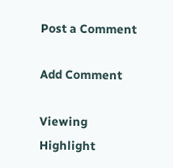Post a Comment

Add Comment

Viewing Highlight